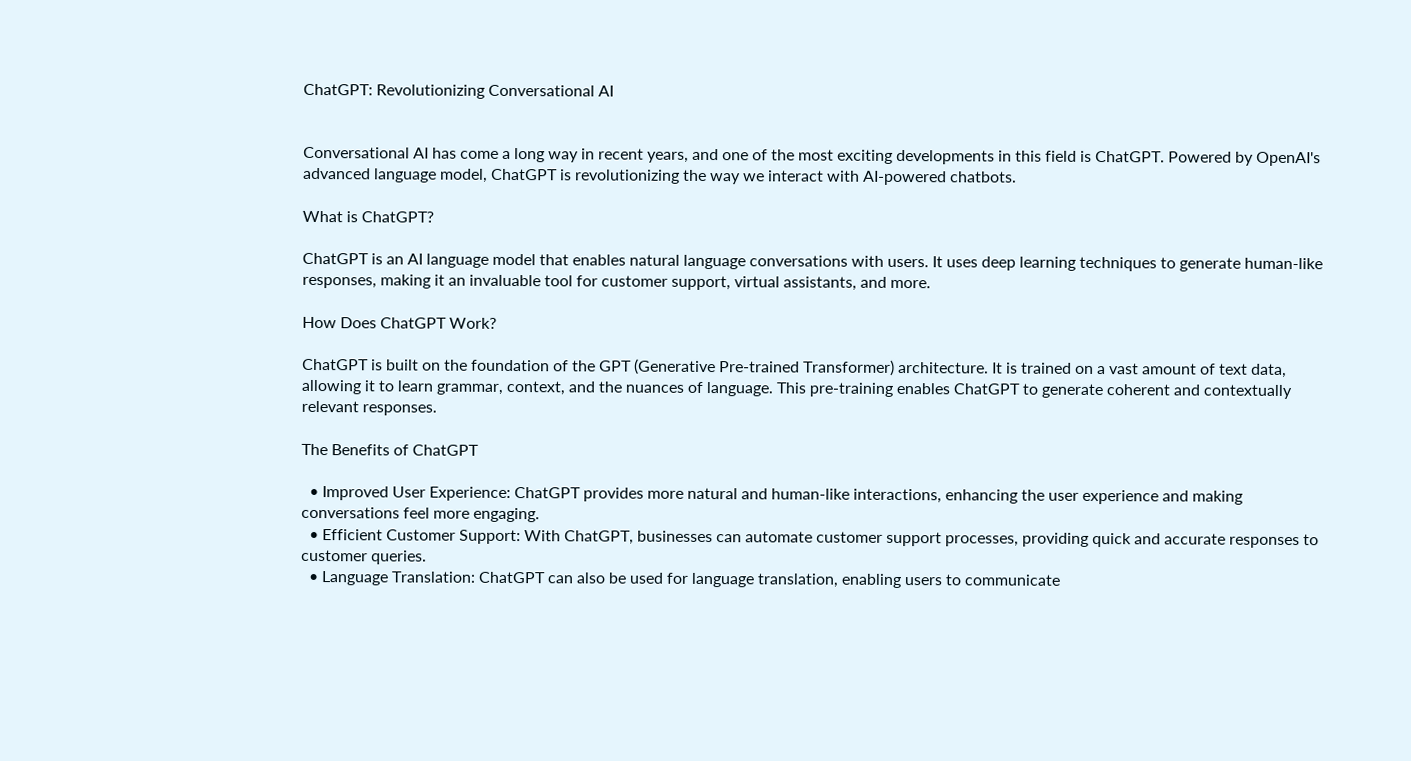ChatGPT: Revolutionizing Conversational AI


Conversational AI has come a long way in recent years, and one of the most exciting developments in this field is ChatGPT. Powered by OpenAI's advanced language model, ChatGPT is revolutionizing the way we interact with AI-powered chatbots.

What is ChatGPT?

ChatGPT is an AI language model that enables natural language conversations with users. It uses deep learning techniques to generate human-like responses, making it an invaluable tool for customer support, virtual assistants, and more.

How Does ChatGPT Work?

ChatGPT is built on the foundation of the GPT (Generative Pre-trained Transformer) architecture. It is trained on a vast amount of text data, allowing it to learn grammar, context, and the nuances of language. This pre-training enables ChatGPT to generate coherent and contextually relevant responses.

The Benefits of ChatGPT

  • Improved User Experience: ChatGPT provides more natural and human-like interactions, enhancing the user experience and making conversations feel more engaging.
  • Efficient Customer Support: With ChatGPT, businesses can automate customer support processes, providing quick and accurate responses to customer queries.
  • Language Translation: ChatGPT can also be used for language translation, enabling users to communicate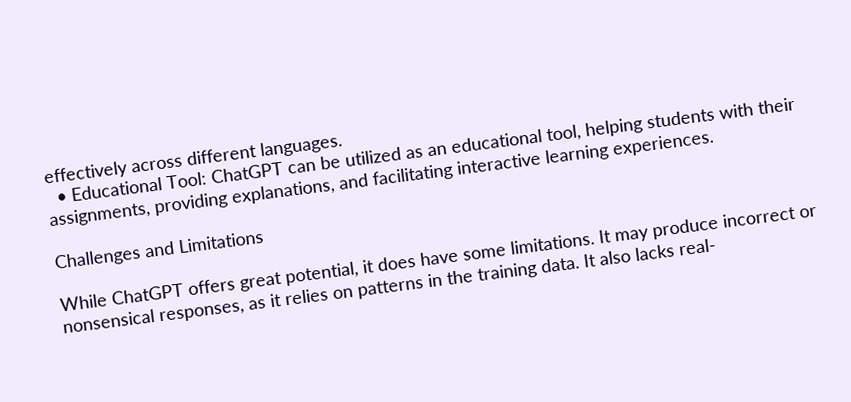effectively across different languages.
  • Educational Tool: ChatGPT can be utilized as an educational tool, helping students with their assignments, providing explanations, and facilitating interactive learning experiences.

Challenges and Limitations

While ChatGPT offers great potential, it does have some limitations. It may produce incorrect or nonsensical responses, as it relies on patterns in the training data. It also lacks real-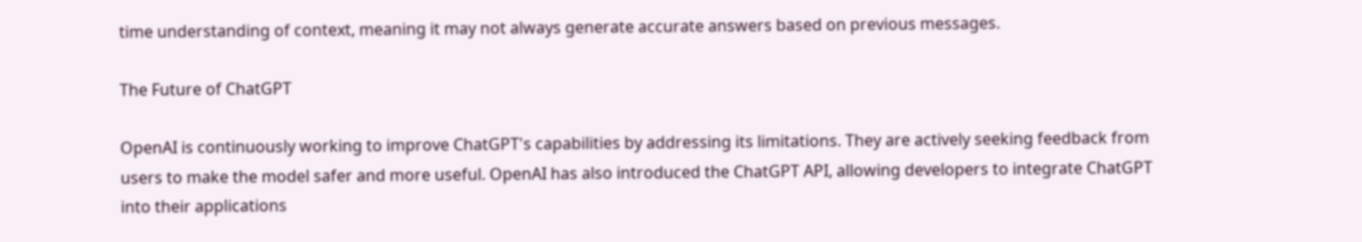time understanding of context, meaning it may not always generate accurate answers based on previous messages.

The Future of ChatGPT

OpenAI is continuously working to improve ChatGPT's capabilities by addressing its limitations. They are actively seeking feedback from users to make the model safer and more useful. OpenAI has also introduced the ChatGPT API, allowing developers to integrate ChatGPT into their applications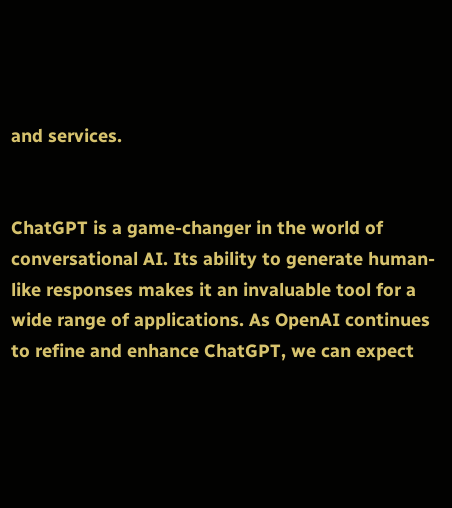and services.


ChatGPT is a game-changer in the world of conversational AI. Its ability to generate human-like responses makes it an invaluable tool for a wide range of applications. As OpenAI continues to refine and enhance ChatGPT, we can expect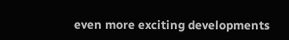even more exciting developments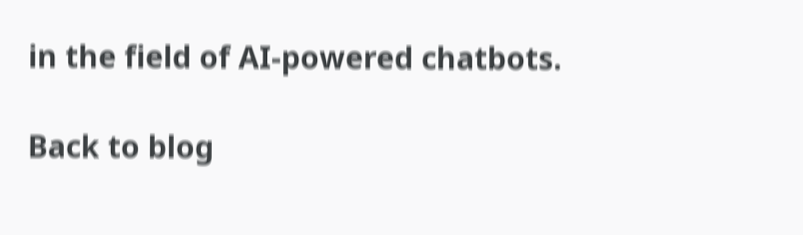in the field of AI-powered chatbots.

Back to blog